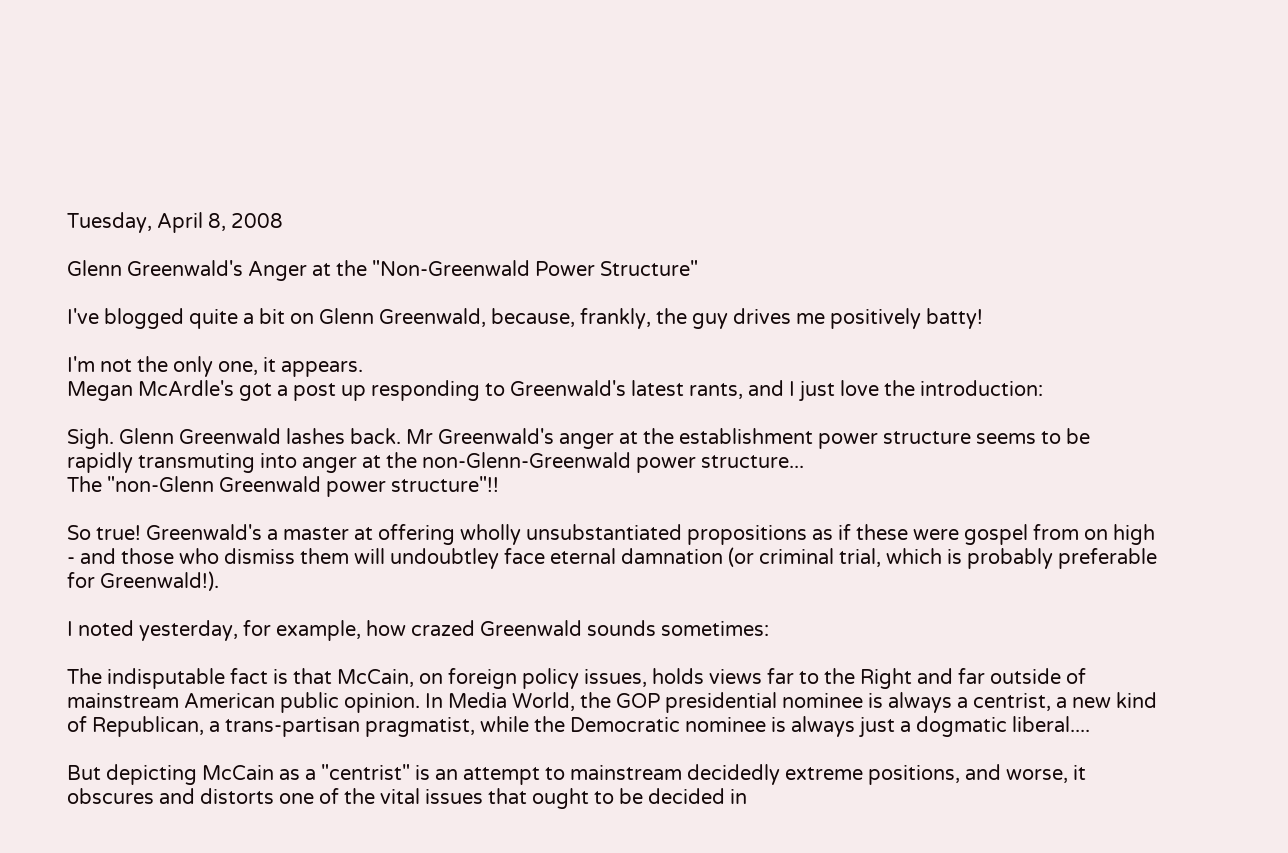Tuesday, April 8, 2008

Glenn Greenwald's Anger at the "Non-Greenwald Power Structure"

I've blogged quite a bit on Glenn Greenwald, because, frankly, the guy drives me positively batty!

I'm not the only one, it appears.
Megan McArdle's got a post up responding to Greenwald's latest rants, and I just love the introduction:

Sigh. Glenn Greenwald lashes back. Mr Greenwald's anger at the establishment power structure seems to be rapidly transmuting into anger at the non-Glenn-Greenwald power structure...
The "non-Glenn Greenwald power structure"!!

So true! Greenwald's a master at offering wholly unsubstantiated propositions as if these were gospel from on high - and those who dismiss them will undoubtley face eternal damnation (or criminal trial, which is probably preferable for Greenwald!).

I noted yesterday, for example, how crazed Greenwald sounds sometimes:

The indisputable fact is that McCain, on foreign policy issues, holds views far to the Right and far outside of mainstream American public opinion. In Media World, the GOP presidential nominee is always a centrist, a new kind of Republican, a trans-partisan pragmatist, while the Democratic nominee is always just a dogmatic liberal....

But depicting McCain as a "centrist" is an attempt to mainstream decidedly extreme positions, and worse, it obscures and distorts one of the vital issues that ought to be decided in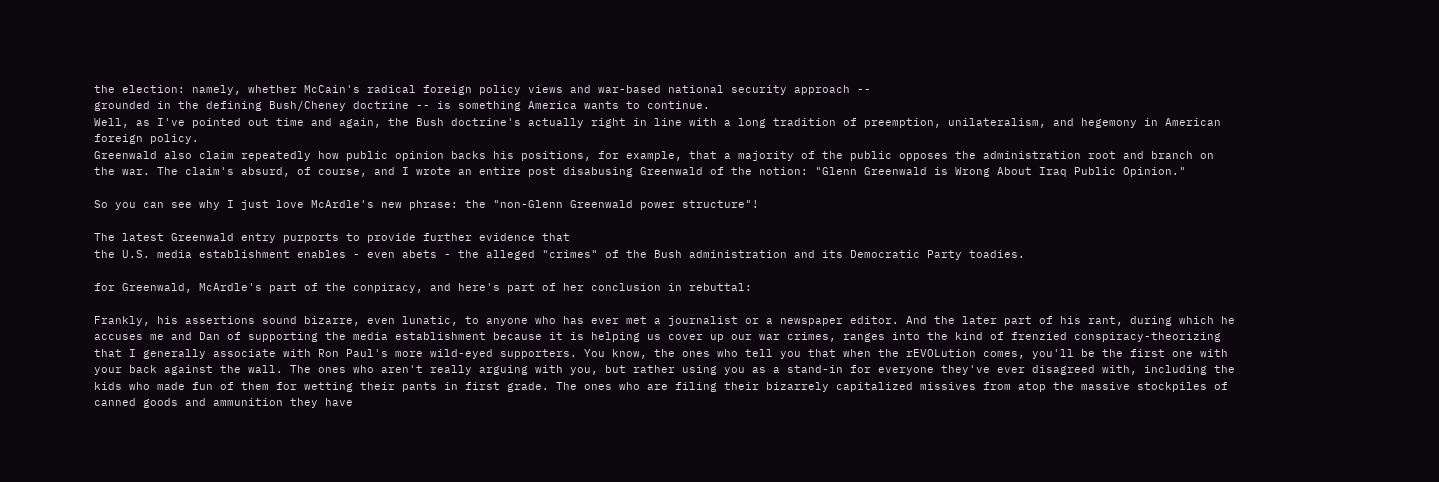the election: namely, whether McCain's radical foreign policy views and war-based national security approach --
grounded in the defining Bush/Cheney doctrine -- is something America wants to continue.
Well, as I've pointed out time and again, the Bush doctrine's actually right in line with a long tradition of preemption, unilateralism, and hegemony in American foreign policy.
Greenwald also claim repeatedly how public opinion backs his positions, for example, that a majority of the public opposes the administration root and branch on the war. The claim's absurd, of course, and I wrote an entire post disabusing Greenwald of the notion: "Glenn Greenwald is Wrong About Iraq Public Opinion."

So you can see why I just love McArdle's new phrase: the "non-Glenn Greenwald power structure"!

The latest Greenwald entry purports to provide further evidence that
the U.S. media establishment enables - even abets - the alleged "crimes" of the Bush administration and its Democratic Party toadies.

for Greenwald, McArdle's part of the conpiracy, and here's part of her conclusion in rebuttal:

Frankly, his assertions sound bizarre, even lunatic, to anyone who has ever met a journalist or a newspaper editor. And the later part of his rant, during which he accuses me and Dan of supporting the media establishment because it is helping us cover up our war crimes, ranges into the kind of frenzied conspiracy-theorizing that I generally associate with Ron Paul's more wild-eyed supporters. You know, the ones who tell you that when the rEVOLution comes, you'll be the first one with your back against the wall. The ones who aren't really arguing with you, but rather using you as a stand-in for everyone they've ever disagreed with, including the kids who made fun of them for wetting their pants in first grade. The ones who are filing their bizarrely capitalized missives from atop the massive stockpiles of canned goods and ammunition they have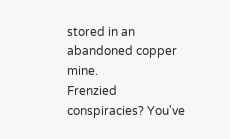stored in an abandoned copper mine.
Frenzied conspiracies? You've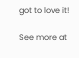got to love it!

See more at